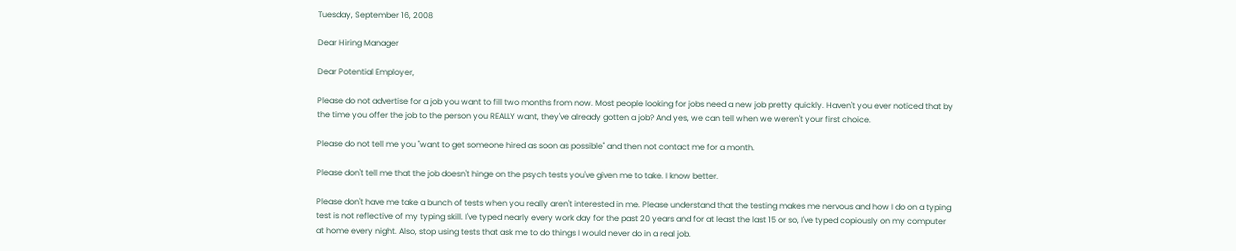Tuesday, September 16, 2008

Dear Hiring Manager

Dear Potential Employer,

Please do not advertise for a job you want to fill two months from now. Most people looking for jobs need a new job pretty quickly. Haven't you ever noticed that by the time you offer the job to the person you REALLY want, they've already gotten a job? And yes, we can tell when we weren't your first choice.

Please do not tell me you "want to get someone hired as soon as possible" and then not contact me for a month.

Please don't tell me that the job doesn't hinge on the psych tests you've given me to take. I know better.

Please don't have me take a bunch of tests when you really aren't interested in me. Please understand that the testing makes me nervous and how I do on a typing test is not reflective of my typing skill. I've typed nearly every work day for the past 20 years and for at least the last 15 or so, I've typed copiously on my computer at home every night. Also, stop using tests that ask me to do things I would never do in a real job.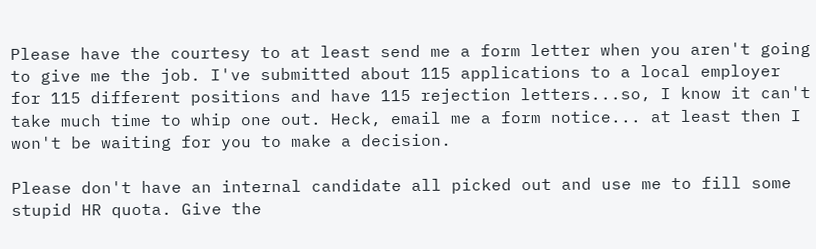Please have the courtesy to at least send me a form letter when you aren't going to give me the job. I've submitted about 115 applications to a local employer for 115 different positions and have 115 rejection letters...so, I know it can't take much time to whip one out. Heck, email me a form notice... at least then I won't be waiting for you to make a decision.

Please don't have an internal candidate all picked out and use me to fill some stupid HR quota. Give the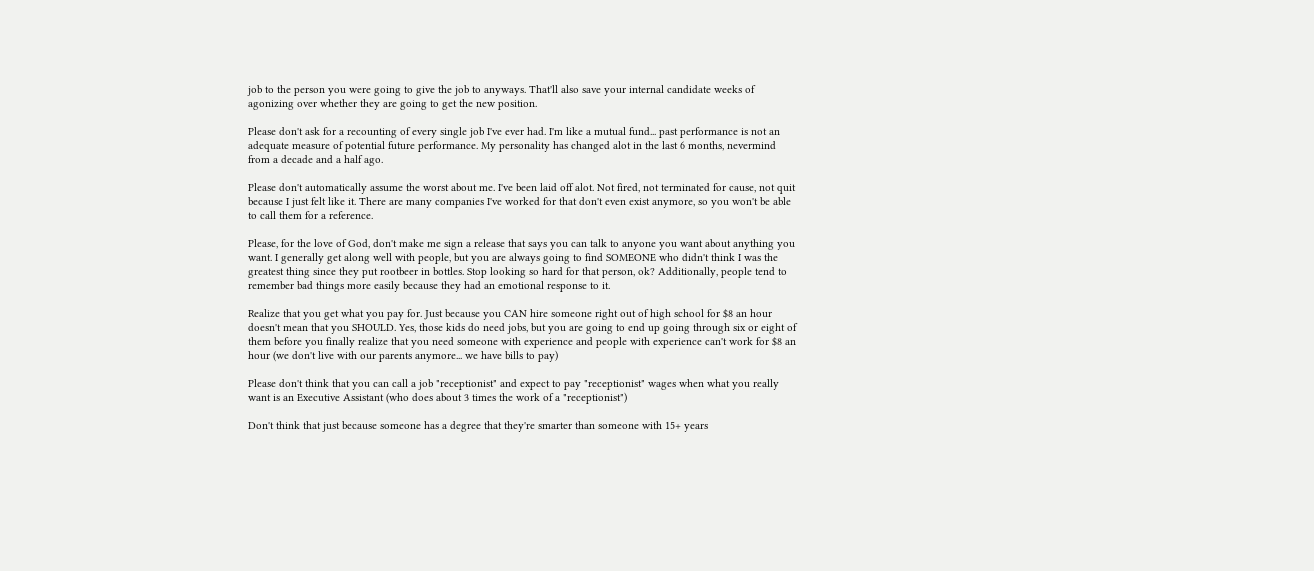job to the person you were going to give the job to anyways. That'll also save your internal candidate weeks of agonizing over whether they are going to get the new position.

Please don't ask for a recounting of every single job I've ever had. I'm like a mutual fund... past performance is not an adequate measure of potential future performance. My personality has changed alot in the last 6 months, nevermind from a decade and a half ago.

Please don't automatically assume the worst about me. I've been laid off alot. Not fired, not terminated for cause, not quit because I just felt like it. There are many companies I've worked for that don't even exist anymore, so you won't be able to call them for a reference.

Please, for the love of God, don't make me sign a release that says you can talk to anyone you want about anything you want. I generally get along well with people, but you are always going to find SOMEONE who didn't think I was the greatest thing since they put rootbeer in bottles. Stop looking so hard for that person, ok? Additionally, people tend to remember bad things more easily because they had an emotional response to it.

Realize that you get what you pay for. Just because you CAN hire someone right out of high school for $8 an hour doesn't mean that you SHOULD. Yes, those kids do need jobs, but you are going to end up going through six or eight of them before you finally realize that you need someone with experience and people with experience can't work for $8 an hour (we don't live with our parents anymore... we have bills to pay)

Please don't think that you can call a job "receptionist" and expect to pay "receptionist" wages when what you really want is an Executive Assistant (who does about 3 times the work of a "receptionist")

Don't think that just because someone has a degree that they're smarter than someone with 15+ years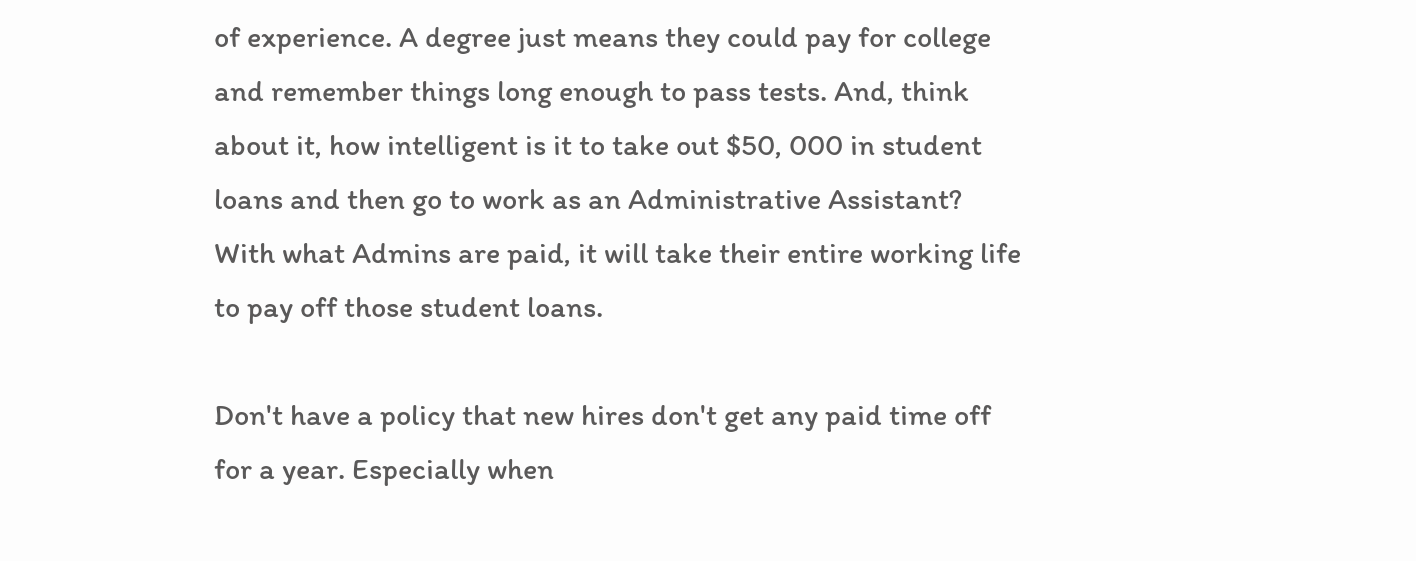of experience. A degree just means they could pay for college and remember things long enough to pass tests. And, think about it, how intelligent is it to take out $50, 000 in student loans and then go to work as an Administrative Assistant? With what Admins are paid, it will take their entire working life to pay off those student loans.

Don't have a policy that new hires don't get any paid time off for a year. Especially when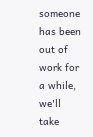someone has been out of work for a while, we'll take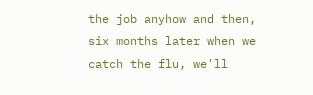the job anyhow and then, six months later when we catch the flu, we'll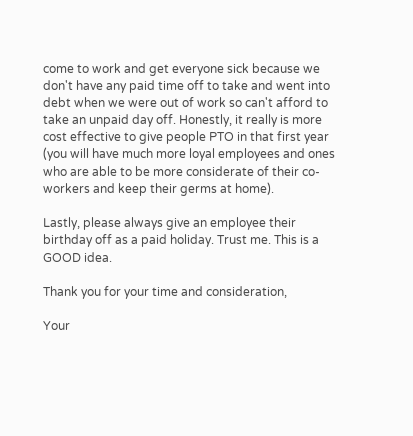come to work and get everyone sick because we don't have any paid time off to take and went into debt when we were out of work so can't afford to take an unpaid day off. Honestly, it really is more cost effective to give people PTO in that first year (you will have much more loyal employees and ones who are able to be more considerate of their co-workers and keep their germs at home).

Lastly, please always give an employee their birthday off as a paid holiday. Trust me. This is a GOOD idea.

Thank you for your time and consideration,

Your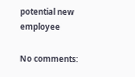potential new employee

No comments: